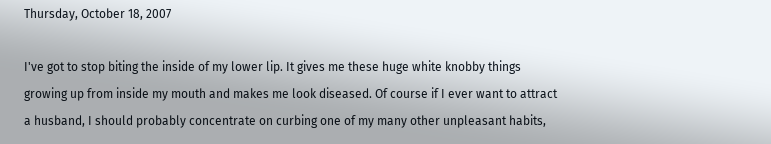Thursday, October 18, 2007

I've got to stop biting the inside of my lower lip. It gives me these huge white knobby things growing up from inside my mouth and makes me look diseased. Of course if I ever want to attract a husband, I should probably concentrate on curbing one of my many other unpleasant habits,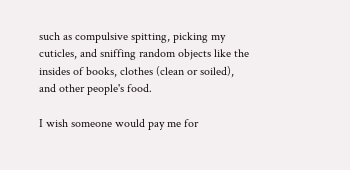such as compulsive spitting, picking my cuticles, and sniffing random objects like the insides of books, clothes (clean or soiled), and other people's food.

I wish someone would pay me for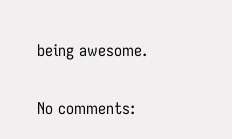being awesome.

No comments: